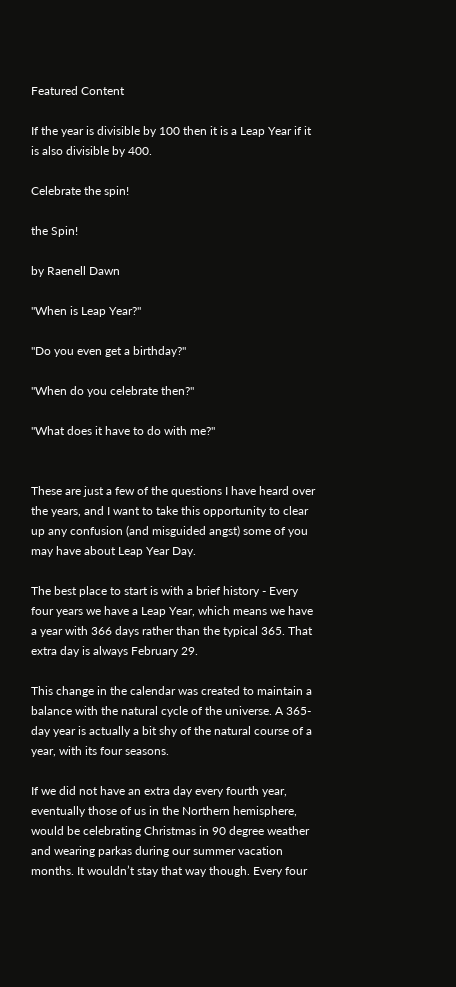Featured Content

If the year is divisible by 100 then it is a Leap Year if it is also divisible by 400.

Celebrate the spin!

the Spin!

by Raenell Dawn

"When is Leap Year?"

"Do you even get a birthday?"

"When do you celebrate then?"

"What does it have to do with me?"


These are just a few of the questions I have heard over the years, and I want to take this opportunity to clear up any confusion (and misguided angst) some of you may have about Leap Year Day.

The best place to start is with a brief history - Every four years we have a Leap Year, which means we have a year with 366 days rather than the typical 365. That extra day is always February 29.

This change in the calendar was created to maintain a balance with the natural cycle of the universe. A 365-day year is actually a bit shy of the natural course of a year, with its four seasons.

If we did not have an extra day every fourth year, eventually those of us in the Northern hemisphere, would be celebrating Christmas in 90 degree weather and wearing parkas during our summer vacation months. It wouldn’t stay that way though. Every four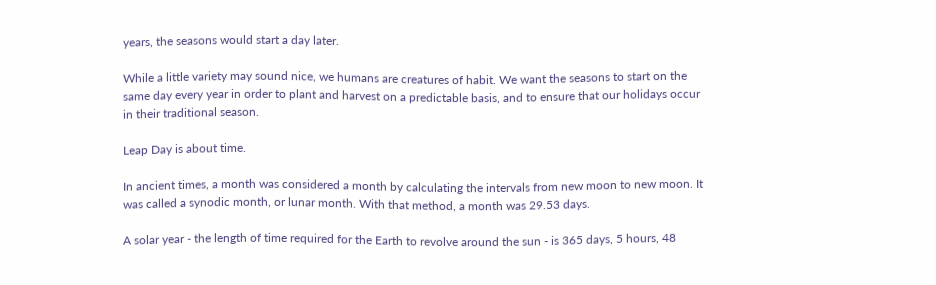years, the seasons would start a day later.

While a little variety may sound nice, we humans are creatures of habit. We want the seasons to start on the same day every year in order to plant and harvest on a predictable basis, and to ensure that our holidays occur in their traditional season.

Leap Day is about time.

In ancient times, a month was considered a month by calculating the intervals from new moon to new moon. It was called a synodic month, or lunar month. With that method, a month was 29.53 days.

A solar year - the length of time required for the Earth to revolve around the sun - is 365 days, 5 hours, 48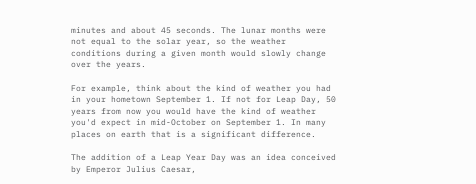minutes and about 45 seconds. The lunar months were not equal to the solar year, so the weather conditions during a given month would slowly change over the years.

For example, think about the kind of weather you had in your hometown September 1. If not for Leap Day, 50 years from now you would have the kind of weather you'd expect in mid-October on September 1. In many places on earth that is a significant difference.

The addition of a Leap Year Day was an idea conceived by Emperor Julius Caesar,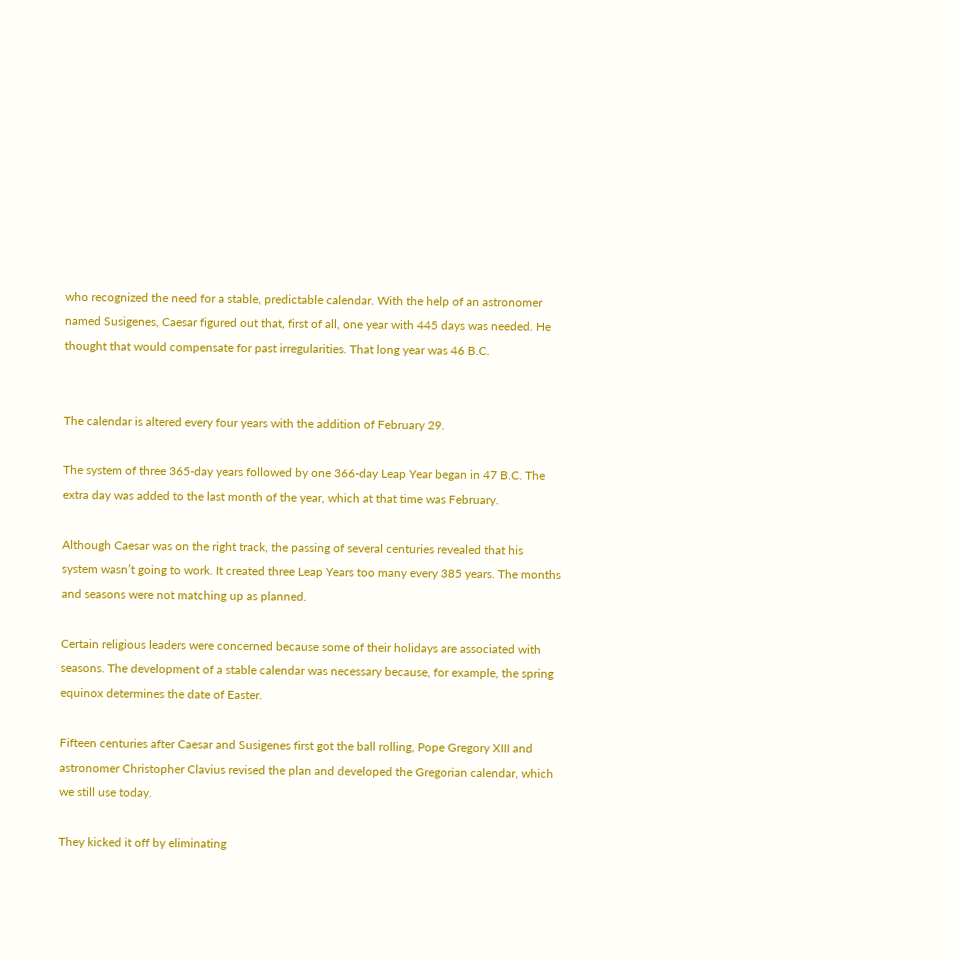who recognized the need for a stable, predictable calendar. With the help of an astronomer named Susigenes, Caesar figured out that, first of all, one year with 445 days was needed. He thought that would compensate for past irregularities. That long year was 46 B.C.


The calendar is altered every four years with the addition of February 29.

The system of three 365-day years followed by one 366-day Leap Year began in 47 B.C. The extra day was added to the last month of the year, which at that time was February.

Although Caesar was on the right track, the passing of several centuries revealed that his system wasn’t going to work. It created three Leap Years too many every 385 years. The months and seasons were not matching up as planned.

Certain religious leaders were concerned because some of their holidays are associated with seasons. The development of a stable calendar was necessary because, for example, the spring equinox determines the date of Easter.

Fifteen centuries after Caesar and Susigenes first got the ball rolling, Pope Gregory XIII and astronomer Christopher Clavius revised the plan and developed the Gregorian calendar, which we still use today.

They kicked it off by eliminating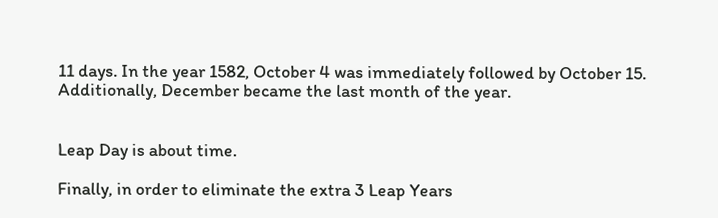11 days. In the year 1582, October 4 was immediately followed by October 15. Additionally, December became the last month of the year.


Leap Day is about time.

Finally, in order to eliminate the extra 3 Leap Years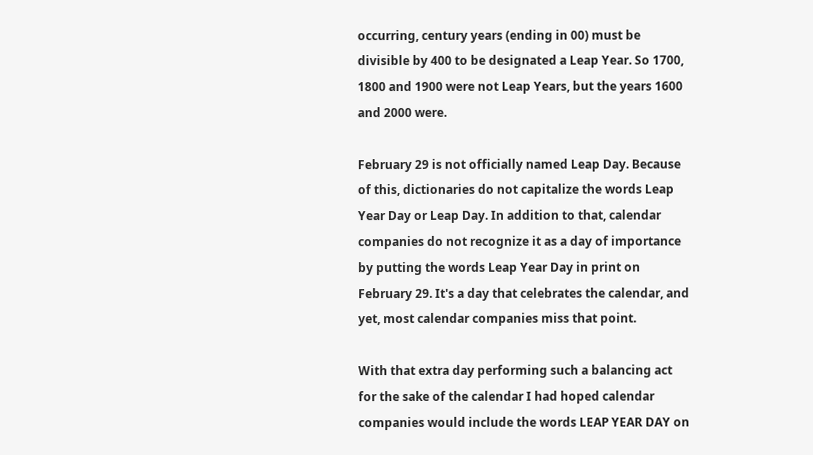occurring, century years (ending in 00) must be divisible by 400 to be designated a Leap Year. So 1700, 1800 and 1900 were not Leap Years, but the years 1600 and 2000 were.

February 29 is not officially named Leap Day. Because of this, dictionaries do not capitalize the words Leap Year Day or Leap Day. In addition to that, calendar companies do not recognize it as a day of importance by putting the words Leap Year Day in print on February 29. It's a day that celebrates the calendar, and yet, most calendar companies miss that point.

With that extra day performing such a balancing act for the sake of the calendar I had hoped calendar companies would include the words LEAP YEAR DAY on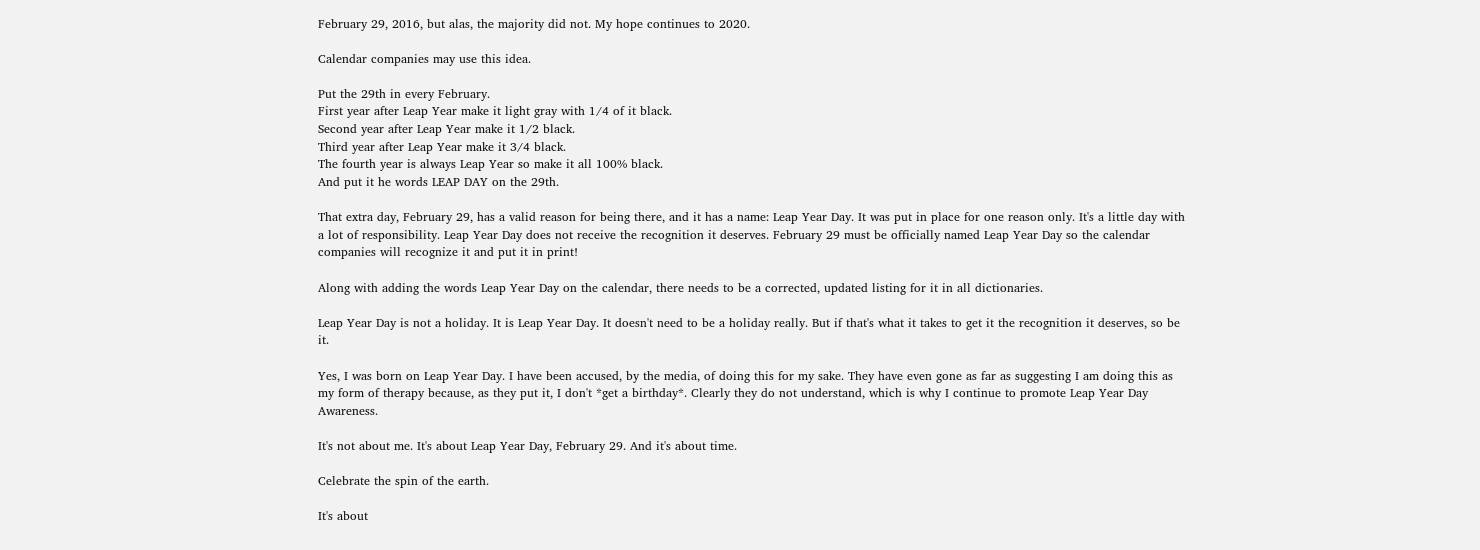February 29, 2016, but alas, the majority did not. My hope continues to 2020.

Calendar companies may use this idea.

Put the 29th in every February.
First year after Leap Year make it light gray with 1/4 of it black.
Second year after Leap Year make it 1/2 black.
Third year after Leap Year make it 3/4 black.
The fourth year is always Leap Year so make it all 100% black.
And put it he words LEAP DAY on the 29th.

That extra day, February 29, has a valid reason for being there, and it has a name: Leap Year Day. It was put in place for one reason only. It's a little day with a lot of responsibility. Leap Year Day does not receive the recognition it deserves. February 29 must be officially named Leap Year Day so the calendar companies will recognize it and put it in print!

Along with adding the words Leap Year Day on the calendar, there needs to be a corrected, updated listing for it in all dictionaries.

Leap Year Day is not a holiday. It is Leap Year Day. It doesn't need to be a holiday really. But if that's what it takes to get it the recognition it deserves, so be it.

Yes, I was born on Leap Year Day. I have been accused, by the media, of doing this for my sake. They have even gone as far as suggesting I am doing this as my form of therapy because, as they put it, I don't *get a birthday*. Clearly they do not understand, which is why I continue to promote Leap Year Day Awareness.

It's not about me. It's about Leap Year Day, February 29. And it's about time.

Celebrate the spin of the earth.

It's about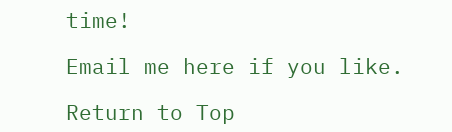time!

Email me here if you like.

Return to Top